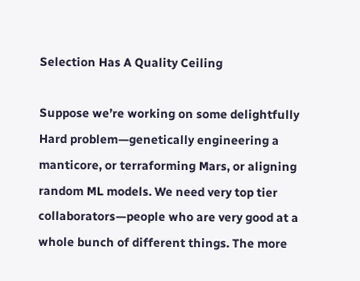Selection Has A Quality Ceiling

Suppose we’re working on some delightfully Hard problem—genetically engineering a manticore, or terraforming Mars, or aligning random ML models. We need very top tier collaborators—people who are very good at a whole bunch of different things. The more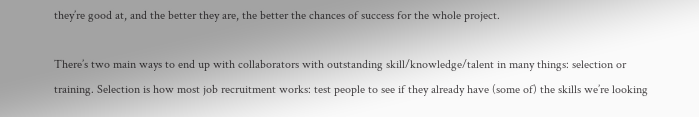they’re good at, and the better they are, the better the chances of success for the whole project.

There’s two main ways to end up with collaborators with outstanding skill/knowledge/talent in many things: selection or training. Selection is how most job recruitment works: test people to see if they already have (some of) the skills we’re looking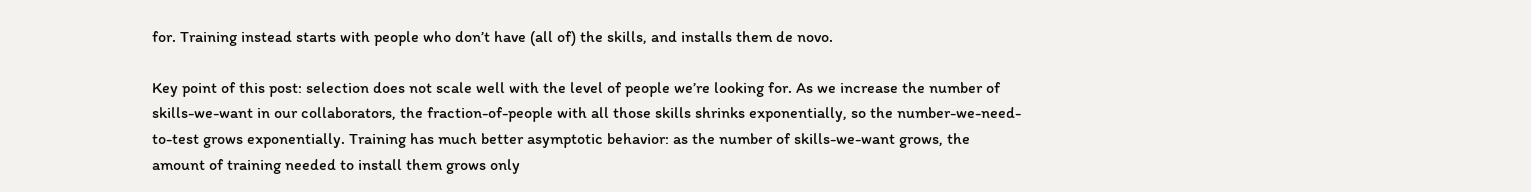for. Training instead starts with people who don’t have (all of) the skills, and installs them de novo.

Key point of this post: selection does not scale well with the level of people we’re looking for. As we increase the number of skills-we-want in our collaborators, the fraction-of-people with all those skills shrinks exponentially, so the number-we-need-to-test grows exponentially. Training has much better asymptotic behavior: as the number of skills-we-want grows, the amount of training needed to install them grows only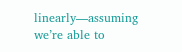linearly—assuming we’re able to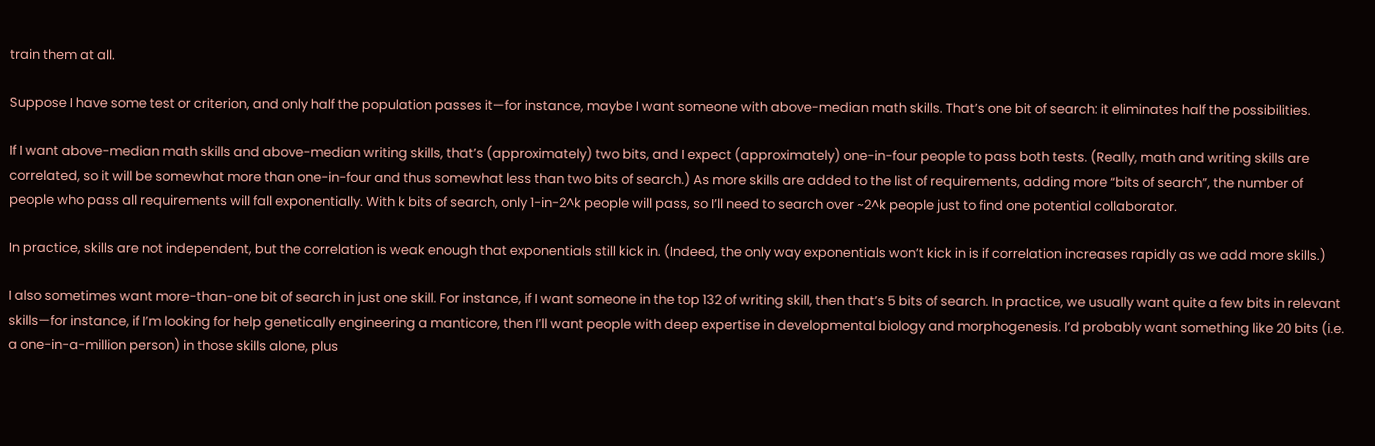train them at all.

Suppose I have some test or criterion, and only half the population passes it—for instance, maybe I want someone with above-median math skills. That’s one bit of search: it eliminates half the possibilities.

If I want above-median math skills and above-median writing skills, that’s (approximately) two bits, and I expect (approximately) one-in-four people to pass both tests. (Really, math and writing skills are correlated, so it will be somewhat more than one-in-four and thus somewhat less than two bits of search.) As more skills are added to the list of requirements, adding more “bits of search”, the number of people who pass all requirements will fall exponentially. With k bits of search, only 1-in-2^k people will pass, so I’ll need to search over ~2^k people just to find one potential collaborator.

In practice, skills are not independent, but the correlation is weak enough that exponentials still kick in. (Indeed, the only way exponentials won’t kick in is if correlation increases rapidly as we add more skills.)

I also sometimes want more-than-one bit of search in just one skill. For instance, if I want someone in the top 132 of writing skill, then that’s 5 bits of search. In practice, we usually want quite a few bits in relevant skills—for instance, if I’m looking for help genetically engineering a manticore, then I’ll want people with deep expertise in developmental biology and morphogenesis. I’d probably want something like 20 bits (i.e. a one-in-a-million person) in those skills alone, plus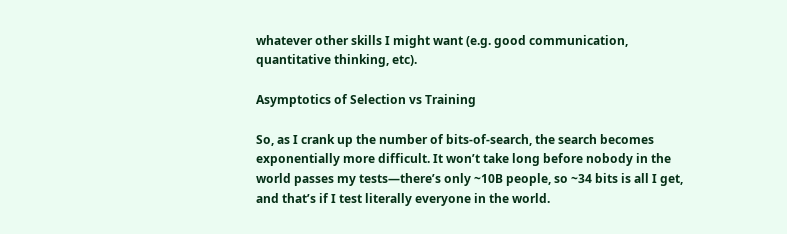whatever other skills I might want (e.g. good communication, quantitative thinking, etc).

Asymptotics of Selection vs Training

So, as I crank up the number of bits-of-search, the search becomes exponentially more difficult. It won’t take long before nobody in the world passes my tests—there’s only ~10B people, so ~34 bits is all I get, and that’s if I test literally everyone in the world.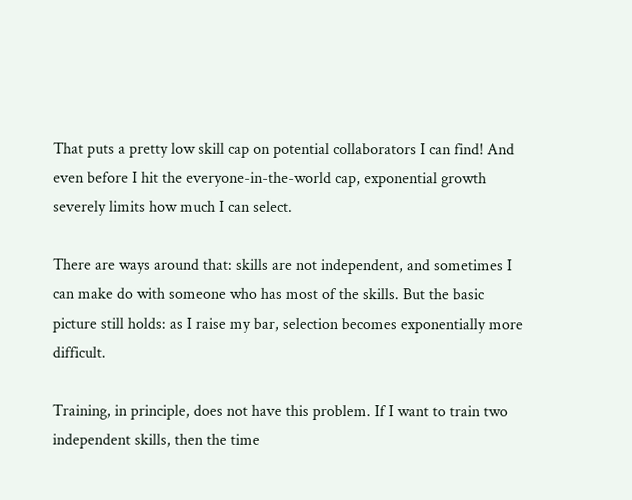That puts a pretty low skill cap on potential collaborators I can find! And even before I hit the everyone-in-the-world cap, exponential growth severely limits how much I can select.

There are ways around that: skills are not independent, and sometimes I can make do with someone who has most of the skills. But the basic picture still holds: as I raise my bar, selection becomes exponentially more difficult.

Training, in principle, does not have this problem. If I want to train two independent skills, then the time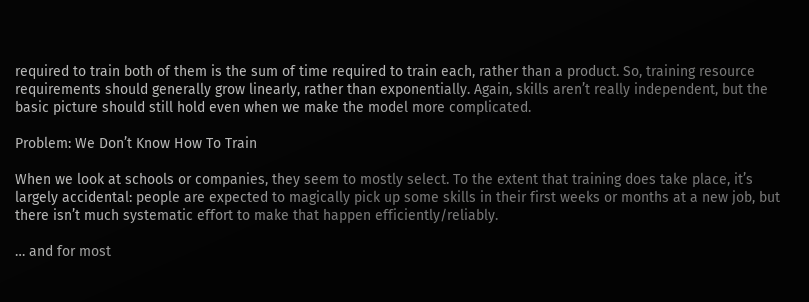required to train both of them is the sum of time required to train each, rather than a product. So, training resource requirements should generally grow linearly, rather than exponentially. Again, skills aren’t really independent, but the basic picture should still hold even when we make the model more complicated.

Problem: We Don’t Know How To Train

When we look at schools or companies, they seem to mostly select. To the extent that training does take place, it’s largely accidental: people are expected to magically pick up some skills in their first weeks or months at a new job, but there isn’t much systematic effort to make that happen efficiently/reliably.

… and for most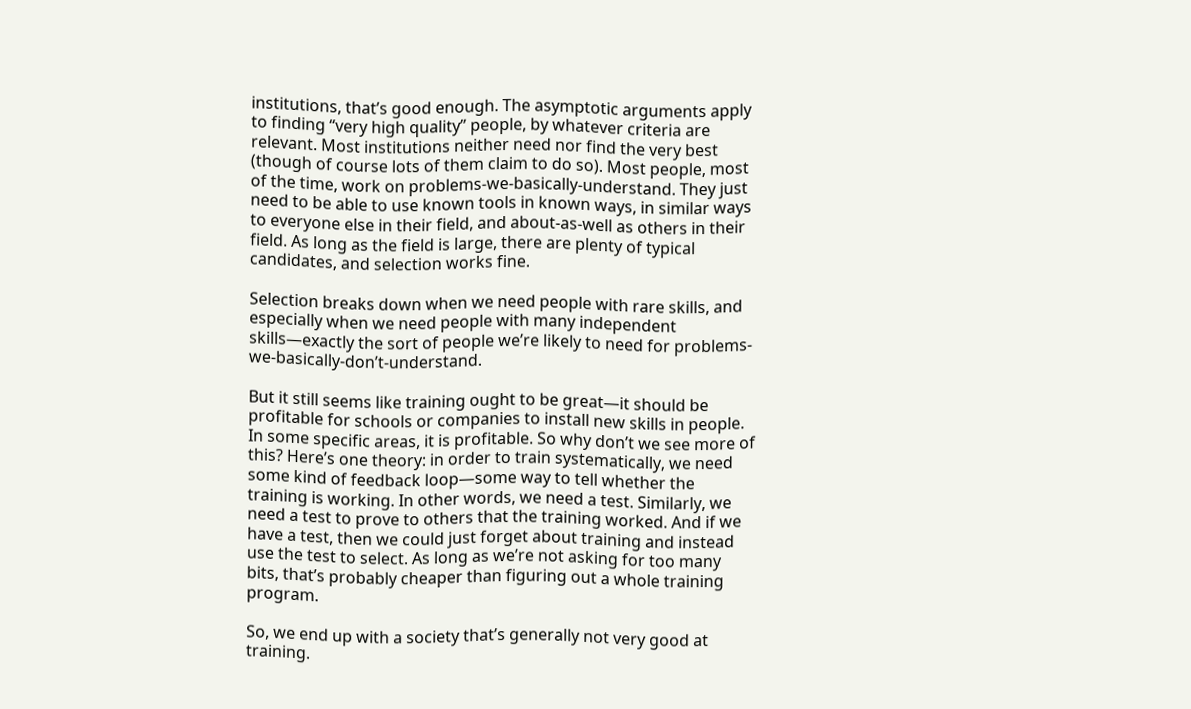institutions, that’s good enough. The asymptotic arguments apply to finding “very high quality” people, by whatever criteria are relevant. Most institutions neither need nor find the very best (though of course lots of them claim to do so). Most people, most of the time, work on problems-we-basically-understand. They just need to be able to use known tools in known ways, in similar ways to everyone else in their field, and about-as-well as others in their field. As long as the field is large, there are plenty of typical candidates, and selection works fine.

Selection breaks down when we need people with rare skills, and especially when we need people with many independent skills—exactly the sort of people we’re likely to need for problems-we-basically-don’t-understand.

But it still seems like training ought to be great—it should be profitable for schools or companies to install new skills in people. In some specific areas, it is profitable. So why don’t we see more of this? Here’s one theory: in order to train systematically, we need some kind of feedback loop—some way to tell whether the training is working. In other words, we need a test. Similarly, we need a test to prove to others that the training worked. And if we have a test, then we could just forget about training and instead use the test to select. As long as we’re not asking for too many bits, that’s probably cheaper than figuring out a whole training program.

So, we end up with a society that’s generally not very good at training.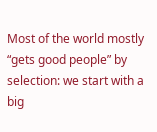Most of the world mostly “gets good people” by selection: we start with a big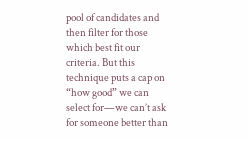pool of candidates and then filter for those which best fit our criteria. But this technique puts a cap on “how good” we can select for—we can’t ask for someone better than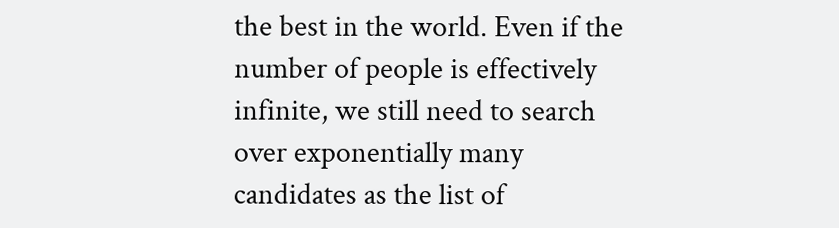the best in the world. Even if the number of people is effectively infinite, we still need to search over exponentially many candidates as the list of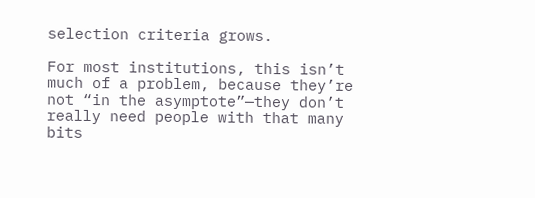selection criteria grows.

For most institutions, this isn’t much of a problem, because they’re not “in the asymptote”—they don’t really need people with that many bits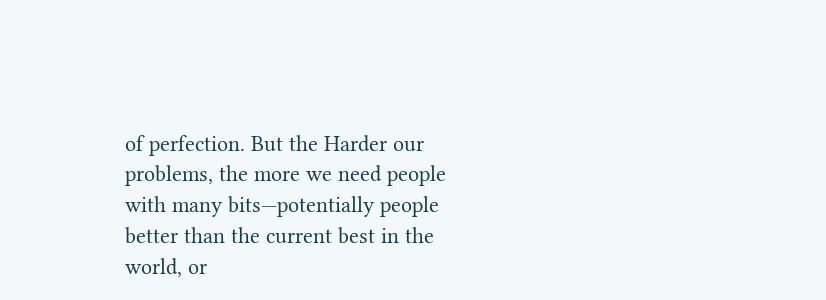of perfection. But the Harder our problems, the more we need people with many bits—potentially people better than the current best in the world, or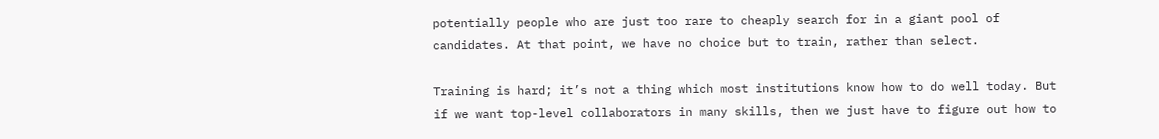potentially people who are just too rare to cheaply search for in a giant pool of candidates. At that point, we have no choice but to train, rather than select.

Training is hard; it’s not a thing which most institutions know how to do well today. But if we want top-level collaborators in many skills, then we just have to figure out how to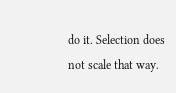do it. Selection does not scale that way.